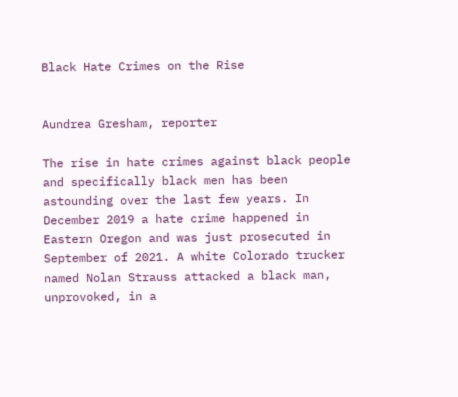Black Hate Crimes on the Rise


Aundrea Gresham, reporter

The rise in hate crimes against black people and specifically black men has been astounding over the last few years. In December 2019 a hate crime happened in Eastern Oregon and was just prosecuted in September of 2021. A white Colorado trucker named Nolan Strauss attacked a black man, unprovoked, in a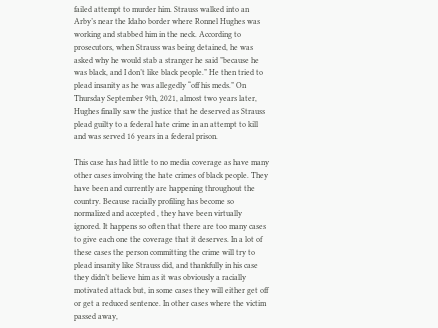failed attempt to murder him. Strauss walked into an Arby’s near the Idaho border where Ronnel Hughes was working and stabbed him in the neck. According to prosecutors, when Strauss was being detained, he was asked why he would stab a stranger he said ”because he was black, and I don’t like black people.” He then tried to plead insanity as he was allegedly “off his meds.” On Thursday September 9th, 2021, almost two years later, Hughes finally saw the justice that he deserved as Strauss plead guilty to a federal hate crime in an attempt to kill and was served 16 years in a federal prison.

This case has had little to no media coverage as have many other cases involving the hate crimes of black people. They have been and currently are happening throughout the country. Because racially profiling has become so normalized and accepted , they have been virtually ignored. It happens so often that there are too many cases to give each one the coverage that it deserves. In a lot of these cases the person committing the crime will try to plead insanity like Strauss did, and thankfully in his case they didn’t believe him as it was obviously a racially motivated attack but, in some cases they will either get off or get a reduced sentence. In other cases where the victim passed away,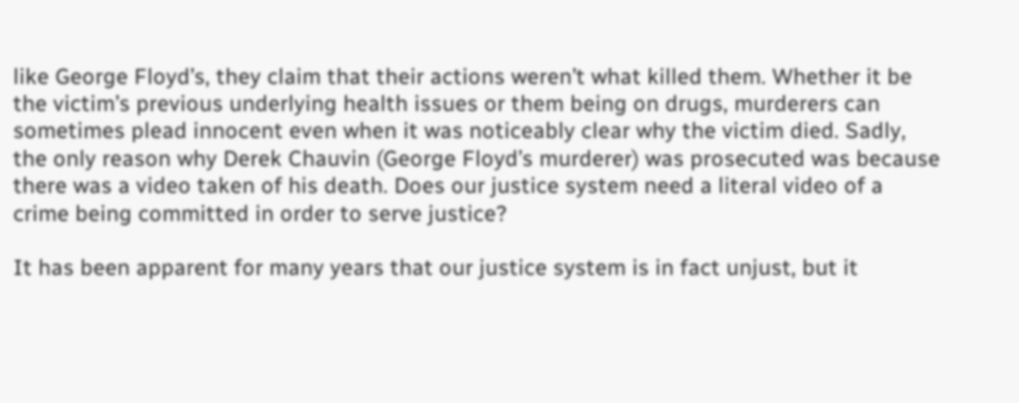like George Floyd’s, they claim that their actions weren’t what killed them. Whether it be the victim’s previous underlying health issues or them being on drugs, murderers can sometimes plead innocent even when it was noticeably clear why the victim died. Sadly, the only reason why Derek Chauvin (George Floyd’s murderer) was prosecuted was because there was a video taken of his death. Does our justice system need a literal video of a crime being committed in order to serve justice?

It has been apparent for many years that our justice system is in fact unjust, but it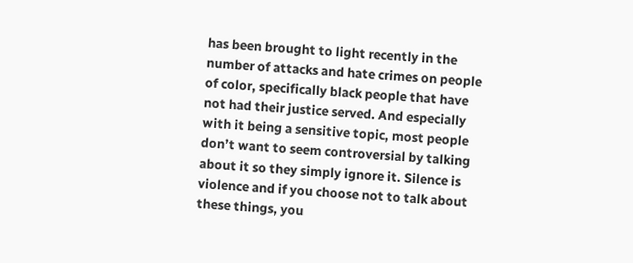has been brought to light recently in the number of attacks and hate crimes on people of color, specifically black people that have not had their justice served. And especially with it being a sensitive topic, most people don’t want to seem controversial by talking about it so they simply ignore it. Silence is violence and if you choose not to talk about these things, you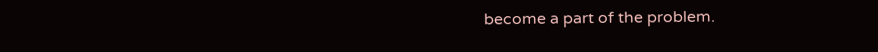become a part of the problem.